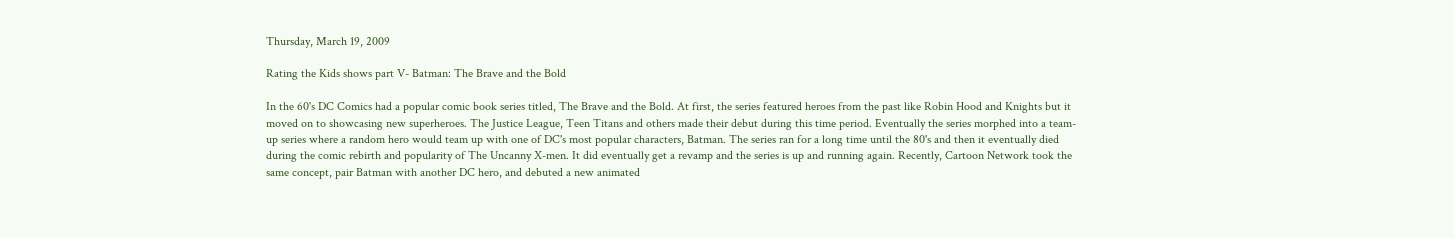Thursday, March 19, 2009

Rating the Kids shows part V- Batman: The Brave and the Bold

In the 60's DC Comics had a popular comic book series titled, The Brave and the Bold. At first, the series featured heroes from the past like Robin Hood and Knights but it moved on to showcasing new superheroes. The Justice League, Teen Titans and others made their debut during this time period. Eventually the series morphed into a team-up series where a random hero would team up with one of DC's most popular characters, Batman. The series ran for a long time until the 80's and then it eventually died during the comic rebirth and popularity of The Uncanny X-men. It did eventually get a revamp and the series is up and running again. Recently, Cartoon Network took the same concept, pair Batman with another DC hero, and debuted a new animated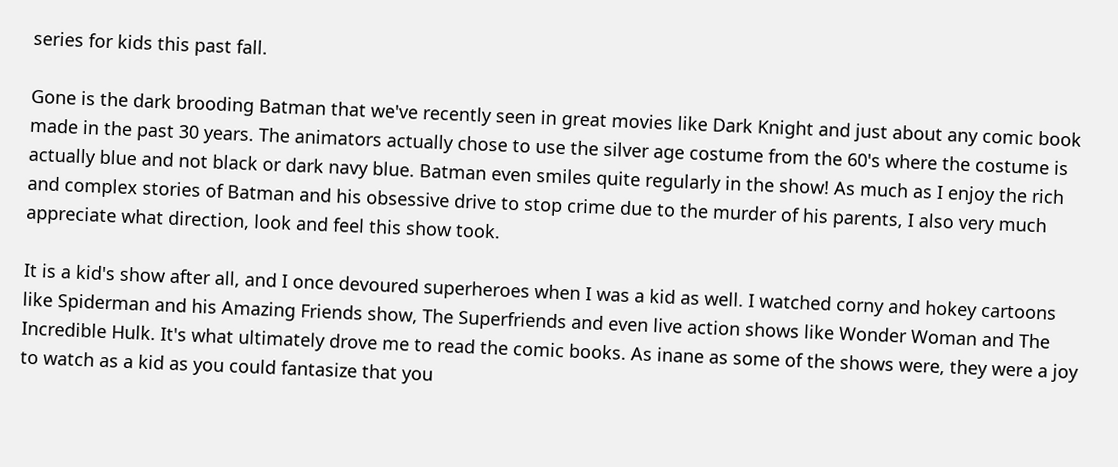series for kids this past fall.

Gone is the dark brooding Batman that we've recently seen in great movies like Dark Knight and just about any comic book made in the past 30 years. The animators actually chose to use the silver age costume from the 60's where the costume is actually blue and not black or dark navy blue. Batman even smiles quite regularly in the show! As much as I enjoy the rich and complex stories of Batman and his obsessive drive to stop crime due to the murder of his parents, I also very much appreciate what direction, look and feel this show took.

It is a kid's show after all, and I once devoured superheroes when I was a kid as well. I watched corny and hokey cartoons like Spiderman and his Amazing Friends show, The Superfriends and even live action shows like Wonder Woman and The Incredible Hulk. It's what ultimately drove me to read the comic books. As inane as some of the shows were, they were a joy to watch as a kid as you could fantasize that you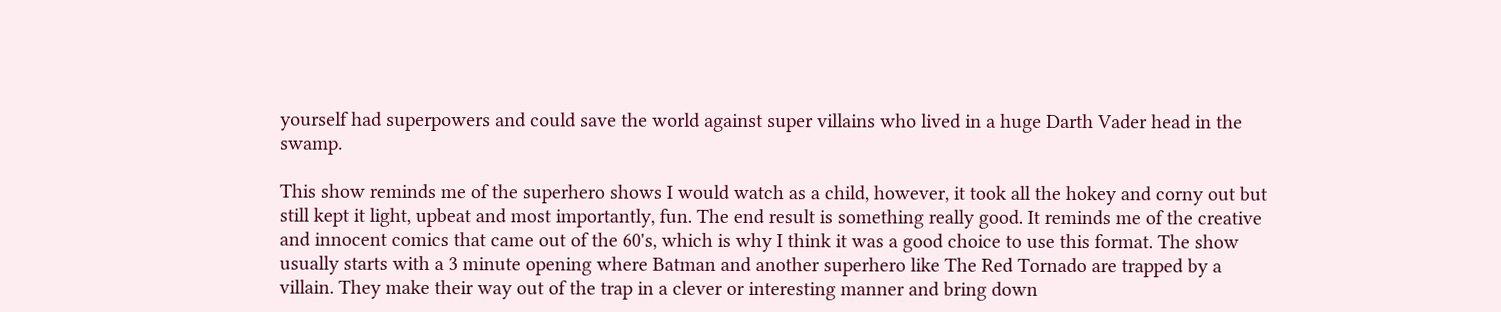yourself had superpowers and could save the world against super villains who lived in a huge Darth Vader head in the swamp.

This show reminds me of the superhero shows I would watch as a child, however, it took all the hokey and corny out but still kept it light, upbeat and most importantly, fun. The end result is something really good. It reminds me of the creative and innocent comics that came out of the 60's, which is why I think it was a good choice to use this format. The show usually starts with a 3 minute opening where Batman and another superhero like The Red Tornado are trapped by a villain. They make their way out of the trap in a clever or interesting manner and bring down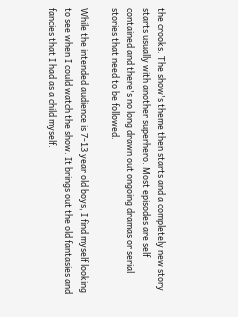the crooks. The show's theme then starts and a completely new story starts usually with another superhero. Most episodes are self contained and there's no long drawn out ongoing dramas or serial stories that need to be followed.

While the intended audience is 7-13 year old boys, I find myself looking to see when I could watch the show. It brings out the old fantasies and fancies that I had as a child myself.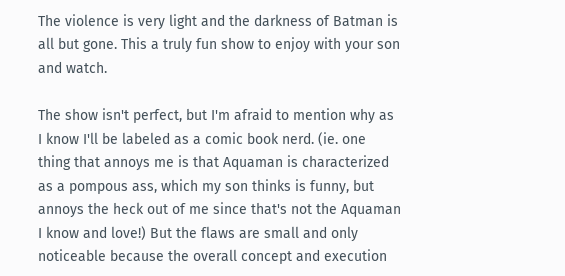The violence is very light and the darkness of Batman is all but gone. This a truly fun show to enjoy with your son and watch.

The show isn't perfect, but I'm afraid to mention why as I know I'll be labeled as a comic book nerd. (ie. one thing that annoys me is that Aquaman is characterized as a pompous ass, which my son thinks is funny, but annoys the heck out of me since that's not the Aquaman I know and love!) But the flaws are small and only noticeable because the overall concept and execution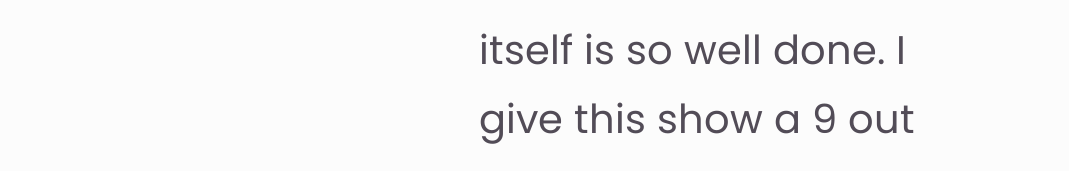itself is so well done. I give this show a 9 out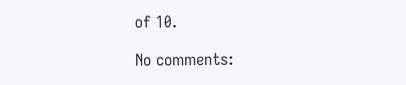of 10.

No comments: